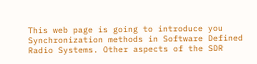This web page is going to introduce you Synchronization methods in Software Defined Radio Systems. Other aspects of the SDR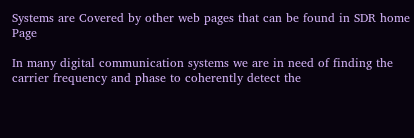Systems are Covered by other web pages that can be found in SDR home Page

In many digital communication systems we are in need of finding the carrier frequency and phase to coherently detect the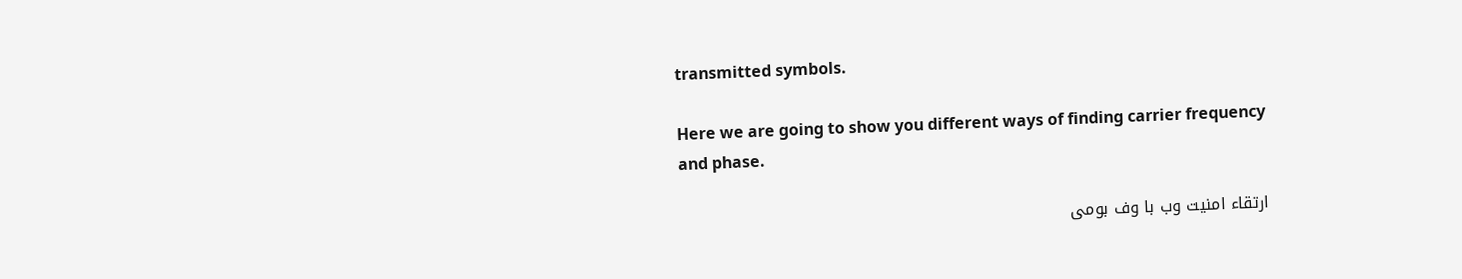transmitted symbols.

Here we are going to show you different ways of finding carrier frequency and phase.

ارتقاء امنیت وب با وف بومی